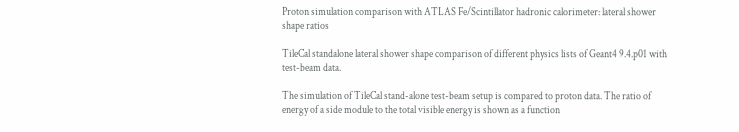Proton simulation comparison with ATLAS Fe/Scintillator hadronic calorimeter: lateral shower shape ratios

TileCal standalone lateral shower shape comparison of different physics lists of Geant4 9.4.p01 with test-beam data.

The simulation of TileCal stand-alone test-beam setup is compared to proton data. The ratio of energy of a side module to the total visible energy is shown as a function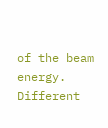of the beam energy. Different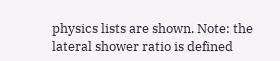physics lists are shown. Note: the lateral shower ratio is defined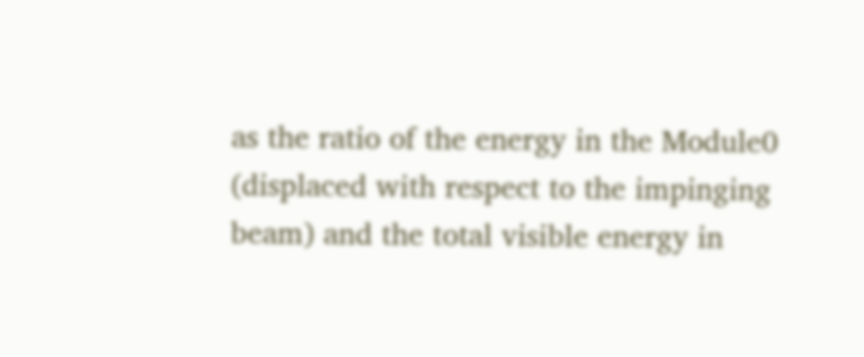as the ratio of the energy in the Module0 (displaced with respect to the impinging beam) and the total visible energy in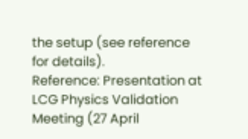the setup (see reference for details).
Reference: Presentation at LCG Physics Validation Meeting (27 April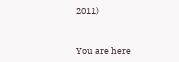2011)



You are here